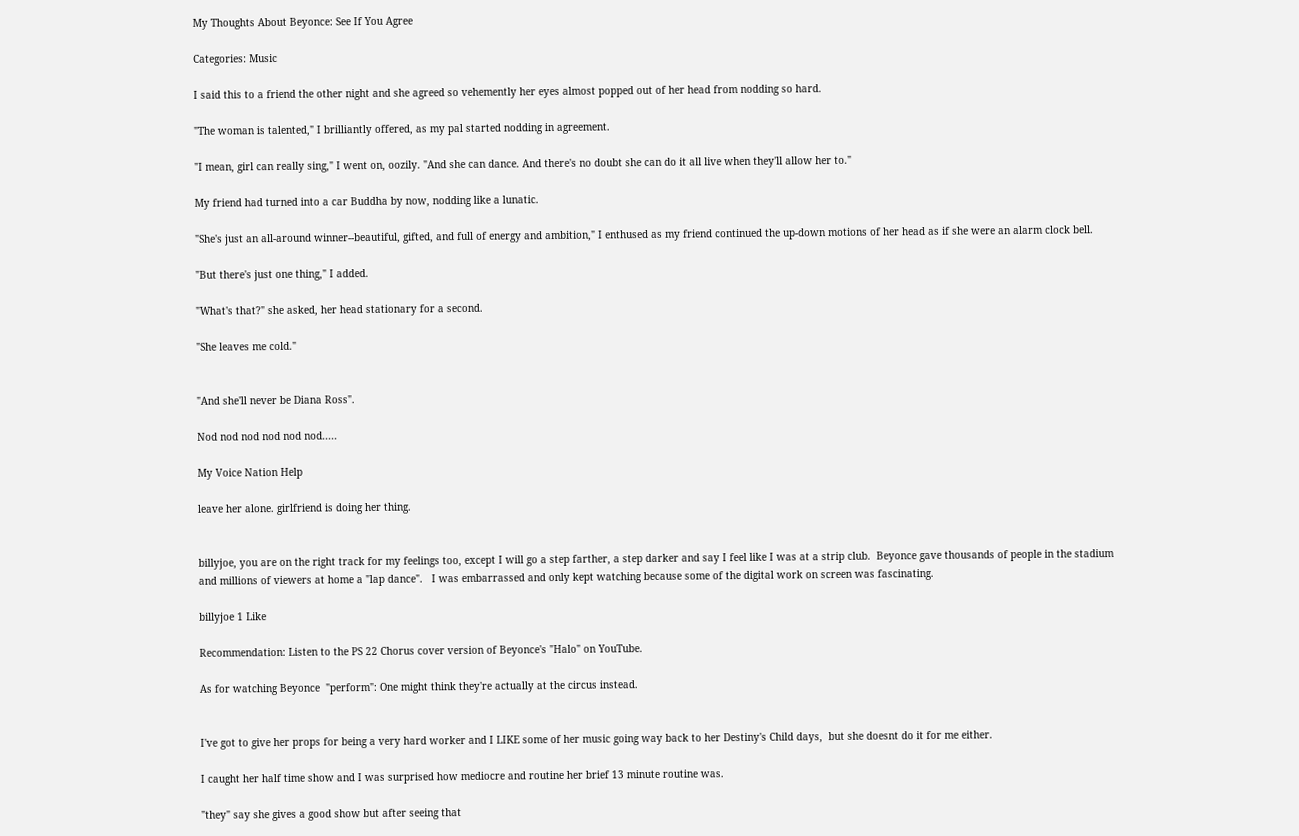My Thoughts About Beyonce: See If You Agree

Categories: Music

I said this to a friend the other night and she agreed so vehemently her eyes almost popped out of her head from nodding so hard.

"The woman is talented," I brilliantly offered, as my pal started nodding in agreement.

"I mean, girl can really sing," I went on, oozily. "And she can dance. And there's no doubt she can do it all live when they'll allow her to."

My friend had turned into a car Buddha by now, nodding like a lunatic.

"She's just an all-around winner--beautiful, gifted, and full of energy and ambition," I enthused as my friend continued the up-down motions of her head as if she were an alarm clock bell.

"But there's just one thing," I added.

"What's that?" she asked, her head stationary for a second.

"She leaves me cold."


"And she'll never be Diana Ross".

Nod nod nod nod nod nod.....

My Voice Nation Help

leave her alone. girlfriend is doing her thing.


billyjoe, you are on the right track for my feelings too, except I will go a step farther, a step darker and say I feel like I was at a strip club.  Beyonce gave thousands of people in the stadium and millions of viewers at home a "lap dance".   I was embarrassed and only kept watching because some of the digital work on screen was fascinating.

billyjoe 1 Like

Recommendation: Listen to the PS 22 Chorus cover version of Beyonce's "Halo" on YouTube.

As for watching Beyonce  "perform": One might think they're actually at the circus instead.


I've got to give her props for being a very hard worker and I LIKE some of her music going way back to her Destiny's Child days,  but she doesnt do it for me either.

I caught her half time show and I was surprised how mediocre and routine her brief 13 minute routine was.

"they" say she gives a good show but after seeing that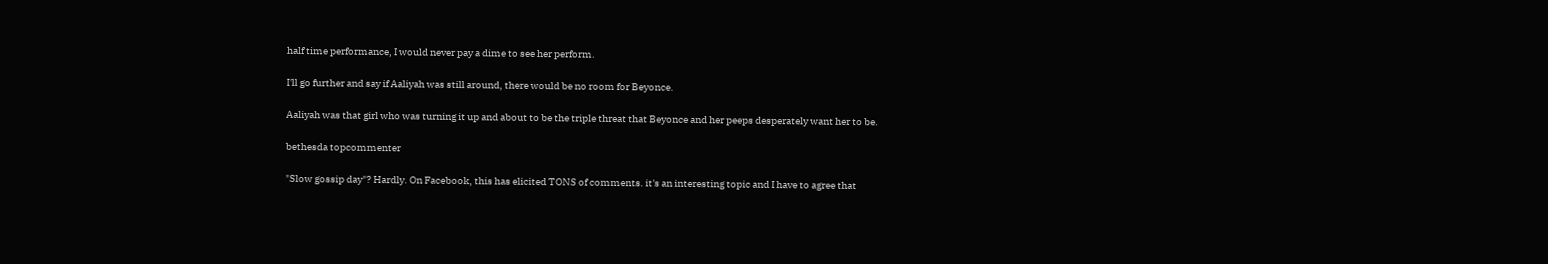half time performance, I would never pay a dime to see her perform.

I'll go further and say if Aaliyah was still around, there would be no room for Beyonce.

Aaliyah was that girl who was turning it up and about to be the triple threat that Beyonce and her peeps desperately want her to be.

bethesda topcommenter

"Slow gossip day"? Hardly. On Facebook, this has elicited TONS of comments. it's an interesting topic and I have to agree that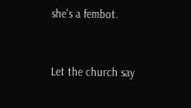she's a fembot.


Let the church say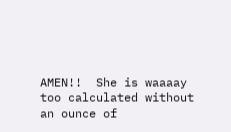AMEN!!  She is waaaay too calculated without an ounce of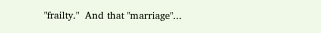"frailty."  And that "marriage"...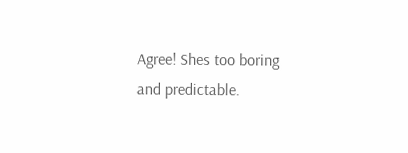Agree! Shes too boring and predictable.